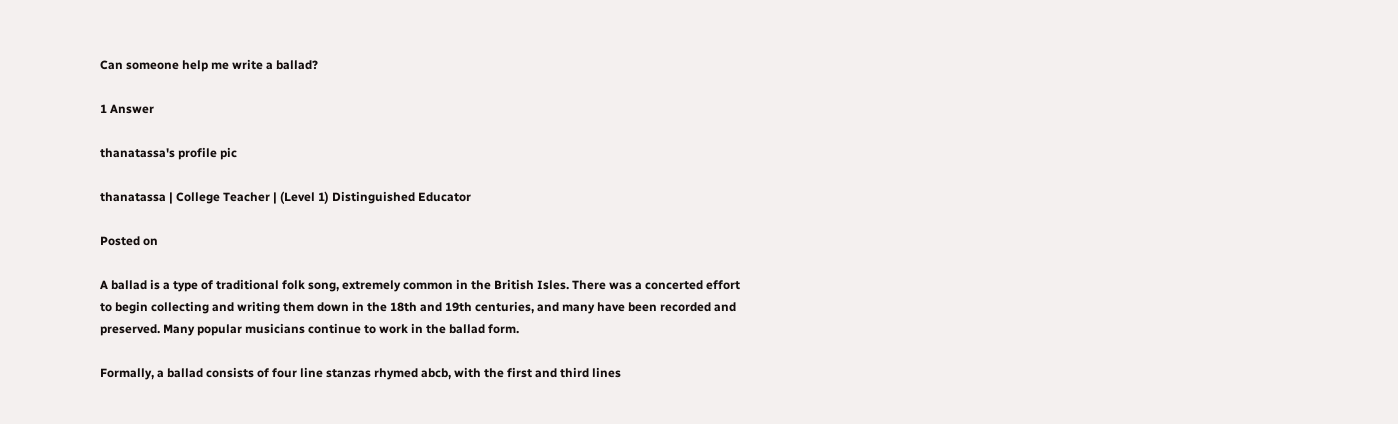Can someone help me write a ballad?

1 Answer

thanatassa's profile pic

thanatassa | College Teacher | (Level 1) Distinguished Educator

Posted on

A ballad is a type of traditional folk song, extremely common in the British Isles. There was a concerted effort to begin collecting and writing them down in the 18th and 19th centuries, and many have been recorded and preserved. Many popular musicians continue to work in the ballad form.

Formally, a ballad consists of four line stanzas rhymed abcb, with the first and third lines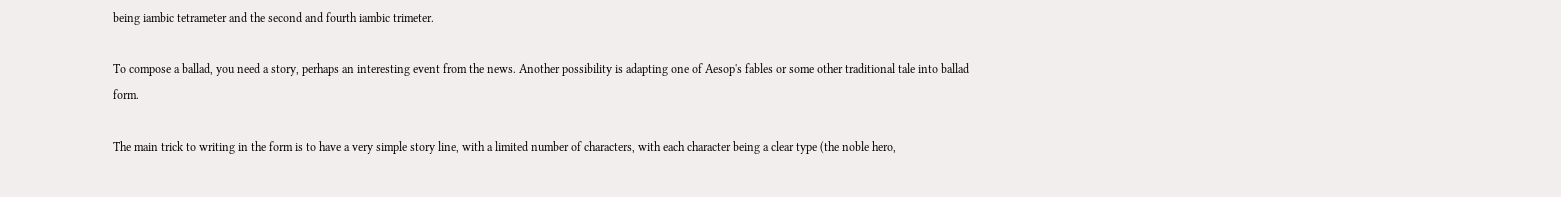being iambic tetrameter and the second and fourth iambic trimeter.

To compose a ballad, you need a story, perhaps an interesting event from the news. Another possibility is adapting one of Aesop's fables or some other traditional tale into ballad form.

The main trick to writing in the form is to have a very simple story line, with a limited number of characters, with each character being a clear type (the noble hero,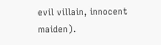evil villain, innocent maiden).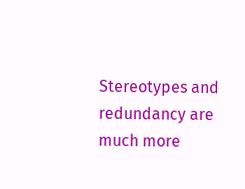Stereotypes and redundancy are much more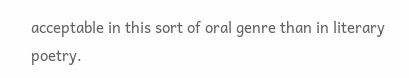acceptable in this sort of oral genre than in literary poetry.